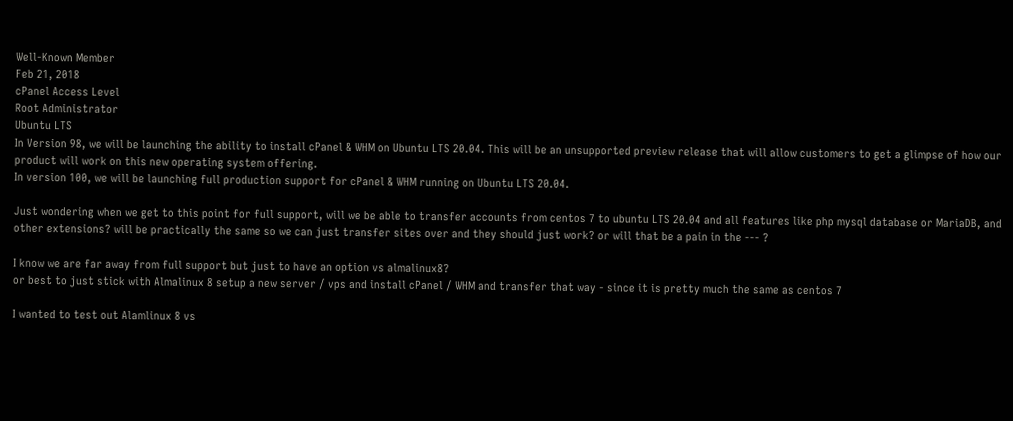Well-Known Member
Feb 21, 2018
cPanel Access Level
Root Administrator
Ubuntu LTS
In Version 98, we will be launching the ability to install cPanel & WHM on Ubuntu LTS 20.04. This will be an unsupported preview release that will allow customers to get a glimpse of how our product will work on this new operating system offering.
In version 100, we will be launching full production support for cPanel & WHM running on Ubuntu LTS 20.04.

Just wondering when we get to this point for full support, will we be able to transfer accounts from centos 7 to ubuntu LTS 20.04 and all features like php mysql database or MariaDB, and other extensions? will be practically the same so we can just transfer sites over and they should just work? or will that be a pain in the --- ?

I know we are far away from full support but just to have an option vs almalinux8?
or best to just stick with Almalinux 8 setup a new server / vps and install cPanel / WHM and transfer that way - since it is pretty much the same as centos 7

I wanted to test out Alamlinux 8 vs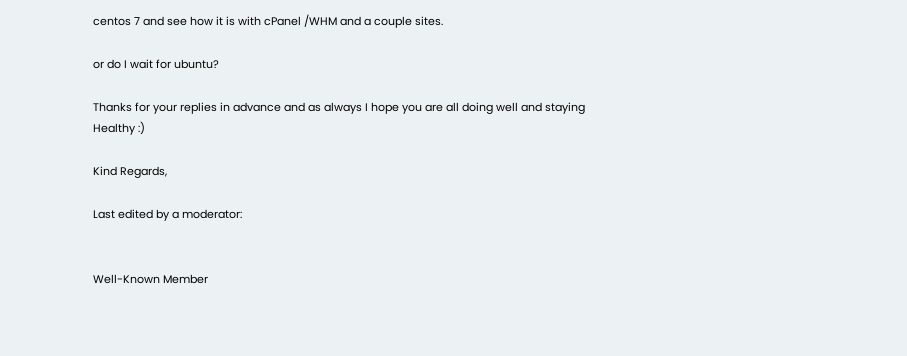centos 7 and see how it is with cPanel /WHM and a couple sites.

or do I wait for ubuntu?

Thanks for your replies in advance and as always I hope you are all doing well and staying Healthy :)

Kind Regards,

Last edited by a moderator:


Well-Known Member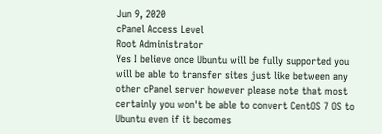Jun 9, 2020
cPanel Access Level
Root Administrator
Yes I believe once Ubuntu will be fully supported you will be able to transfer sites just like between any other cPanel server however please note that most certainly you won't be able to convert CentOS 7 OS to Ubuntu even if it becomes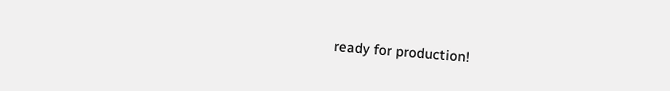ready for production!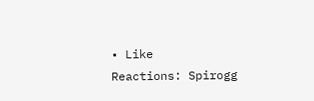• Like
Reactions: Spirogg